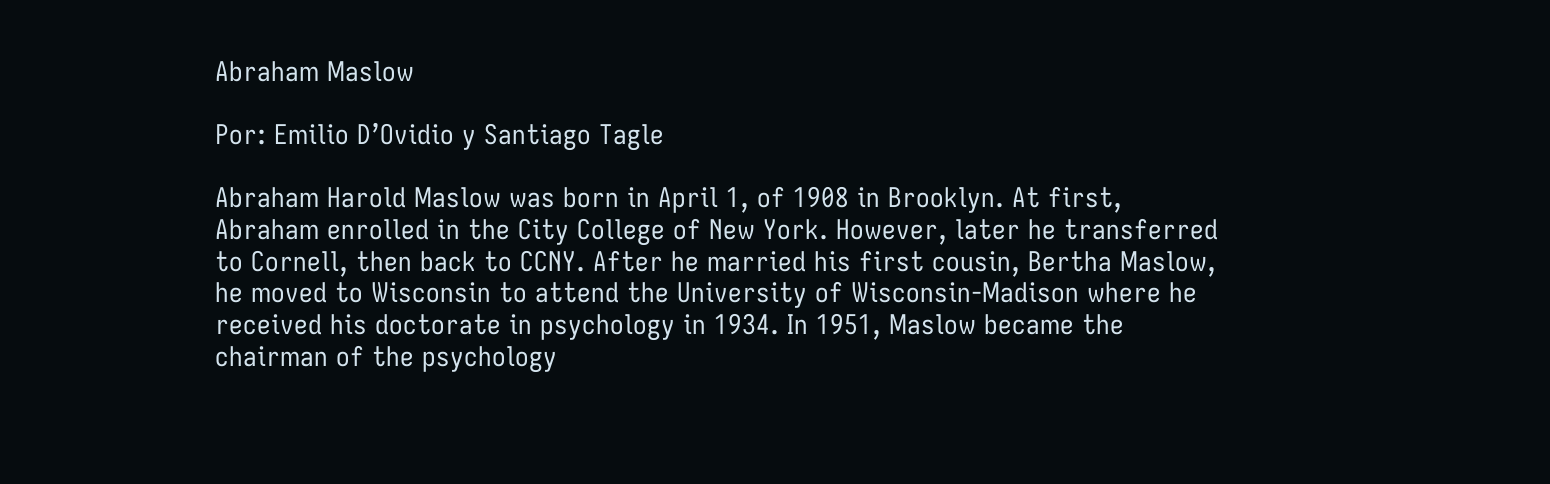Abraham Maslow

Por: Emilio D’Ovidio y Santiago Tagle

Abraham Harold Maslow was born in April 1, of 1908 in Brooklyn. At first, Abraham enrolled in the City College of New York. However, later he transferred to Cornell, then back to CCNY. After he married his first cousin, Bertha Maslow, he moved to Wisconsin to attend the University of Wisconsin-Madison where he received his doctorate in psychology in 1934. In 1951, Maslow became the chairman of the psychology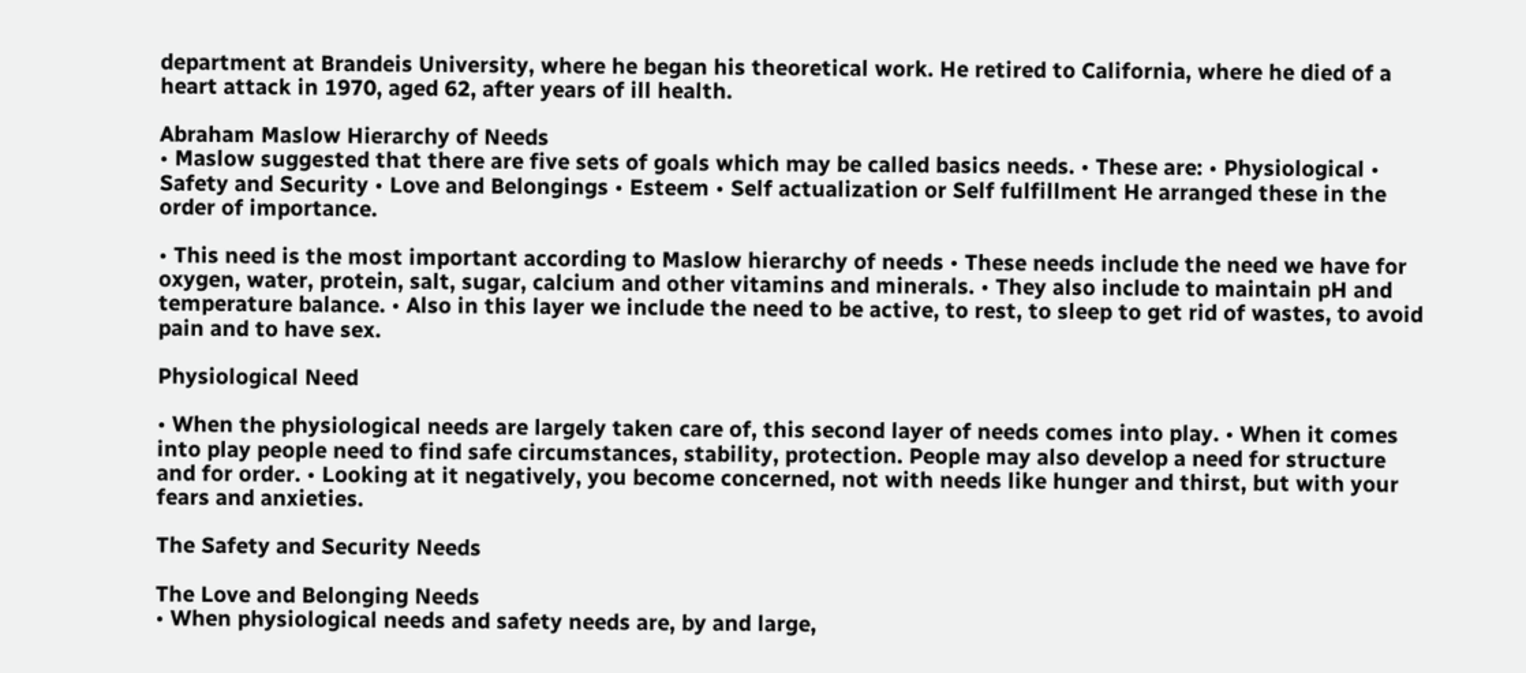department at Brandeis University, where he began his theoretical work. He retired to California, where he died of a heart attack in 1970, aged 62, after years of ill health.

Abraham Maslow Hierarchy of Needs
• Maslow suggested that there are five sets of goals which may be called basics needs. • These are: • Physiological • Safety and Security • Love and Belongings • Esteem • Self actualization or Self fulfillment He arranged these in the order of importance.

• This need is the most important according to Maslow hierarchy of needs • These needs include the need we have for oxygen, water, protein, salt, sugar, calcium and other vitamins and minerals. • They also include to maintain pH and temperature balance. • Also in this layer we include the need to be active, to rest, to sleep to get rid of wastes, to avoid pain and to have sex.

Physiological Need

• When the physiological needs are largely taken care of, this second layer of needs comes into play. • When it comes into play people need to find safe circumstances, stability, protection. People may also develop a need for structure and for order. • Looking at it negatively, you become concerned, not with needs like hunger and thirst, but with your fears and anxieties.

The Safety and Security Needs

The Love and Belonging Needs
• When physiological needs and safety needs are, by and large,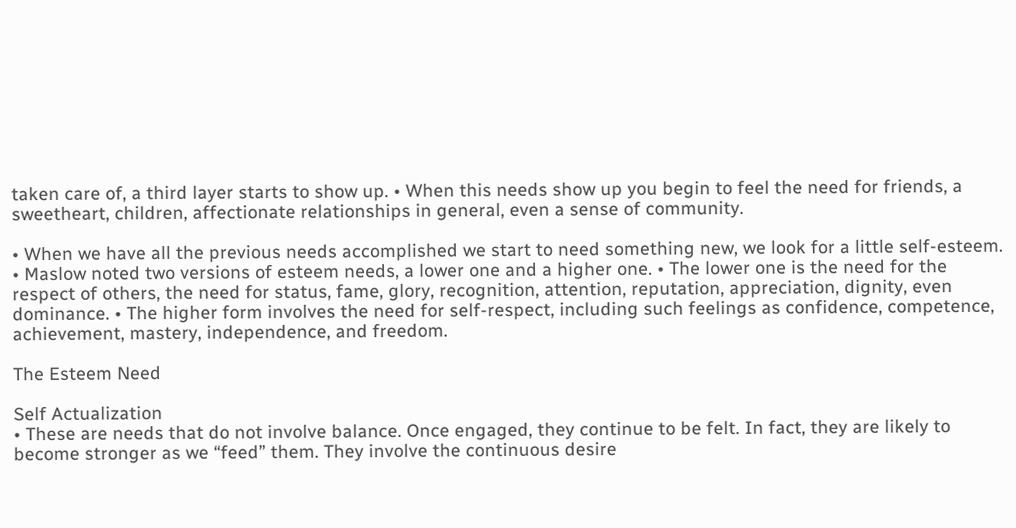taken care of, a third layer starts to show up. • When this needs show up you begin to feel the need for friends, a sweetheart, children, affectionate relationships in general, even a sense of community.

• When we have all the previous needs accomplished we start to need something new, we look for a little self-esteem. • Maslow noted two versions of esteem needs, a lower one and a higher one. • The lower one is the need for the respect of others, the need for status, fame, glory, recognition, attention, reputation, appreciation, dignity, even dominance. • The higher form involves the need for self-respect, including such feelings as confidence, competence, achievement, mastery, independence, and freedom.

The Esteem Need

Self Actualization
• These are needs that do not involve balance. Once engaged, they continue to be felt. In fact, they are likely to become stronger as we “feed” them. They involve the continuous desire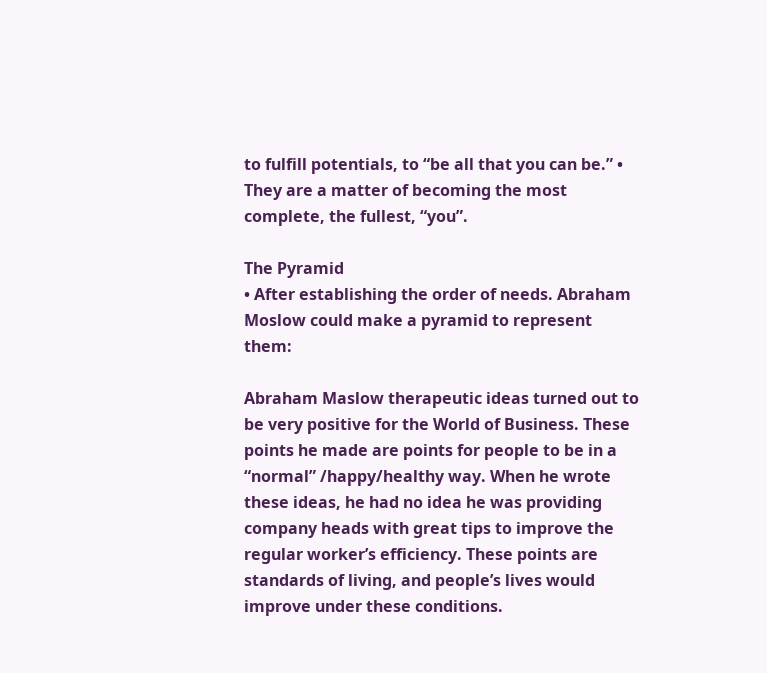to fulfill potentials, to “be all that you can be.” • They are a matter of becoming the most complete, the fullest, “you”.

The Pyramid
• After establishing the order of needs. Abraham Moslow could make a pyramid to represent them:

Abraham Maslow therapeutic ideas turned out to be very positive for the World of Business. These points he made are points for people to be in a “normal” /happy/healthy way. When he wrote these ideas, he had no idea he was providing company heads with great tips to improve the regular worker’s efficiency. These points are standards of living, and people’s lives would improve under these conditions.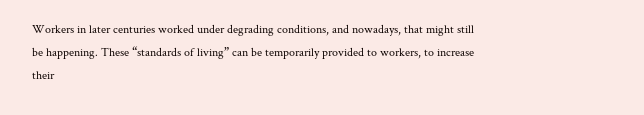Workers in later centuries worked under degrading conditions, and nowadays, that might still be happening. These “standards of living” can be temporarily provided to workers, to increase their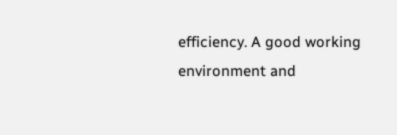efficiency. A good working environment and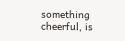something cheerful, is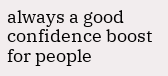always a good confidence boost for people